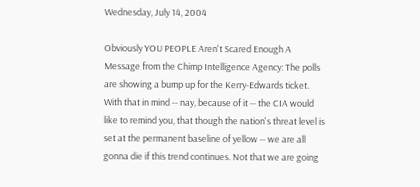Wednesday, July 14, 2004

Obviously YOU PEOPLE Aren't Scared Enough A Message from the Chimp Intelligence Agency: The polls are showing a bump up for the Kerry-Edwards ticket. With that in mind -- nay, because of it -- the CIA would like to remind you, that though the nation's threat level is set at the permanent baseline of yellow -- we are all gonna die if this trend continues. Not that we are going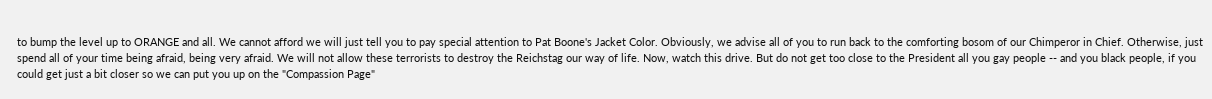to bump the level up to ORANGE and all. We cannot afford we will just tell you to pay special attention to Pat Boone's Jacket Color. Obviously, we advise all of you to run back to the comforting bosom of our Chimperor in Chief. Otherwise, just spend all of your time being afraid, being very afraid. We will not allow these terrorists to destroy the Reichstag our way of life. Now, watch this drive. But do not get too close to the President all you gay people -- and you black people, if you could get just a bit closer so we can put you up on the "Compassion Page"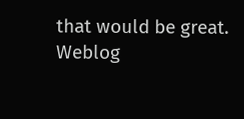that would be great.
Weblog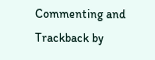Commenting and Trackback by